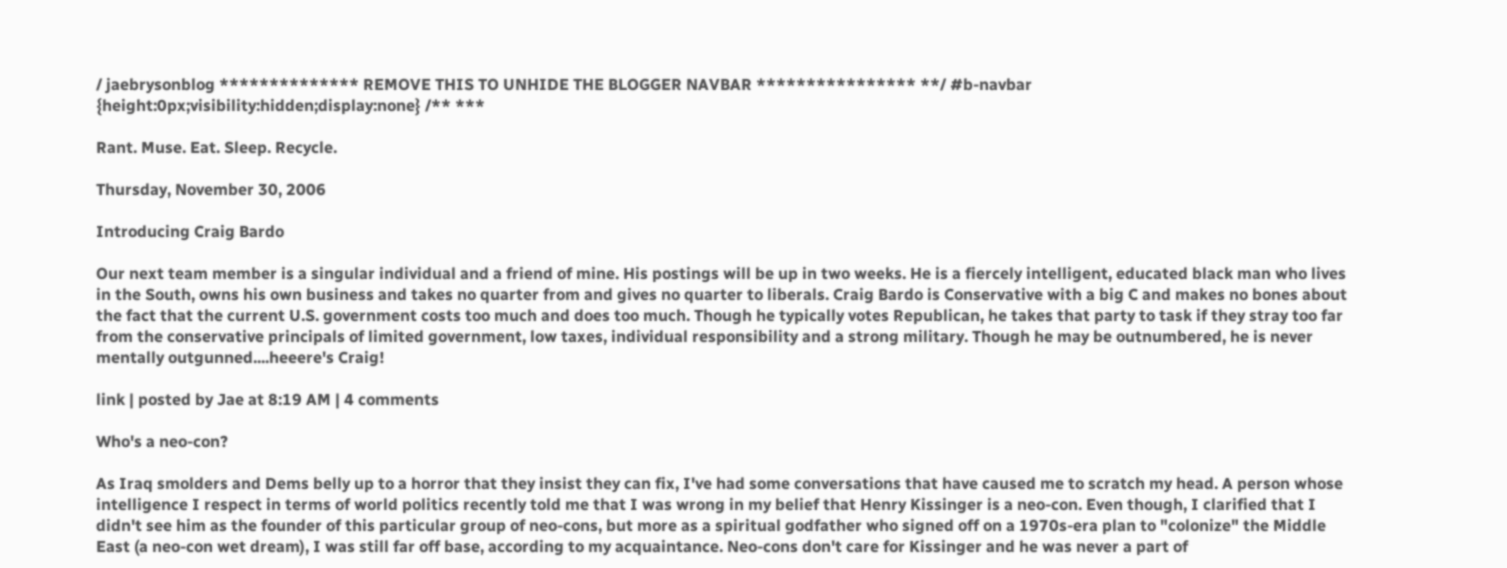/ jaebrysonblog ************** REMOVE THIS TO UNHIDE THE BLOGGER NAVBAR **************** **/ #b-navbar {height:0px;visibility:hidden;display:none} /** ***

Rant. Muse. Eat. Sleep. Recycle.

Thursday, November 30, 2006

Introducing Craig Bardo

Our next team member is a singular individual and a friend of mine. His postings will be up in two weeks. He is a fiercely intelligent, educated black man who lives in the South, owns his own business and takes no quarter from and gives no quarter to liberals. Craig Bardo is Conservative with a big C and makes no bones about the fact that the current U.S. government costs too much and does too much. Though he typically votes Republican, he takes that party to task if they stray too far from the conservative principals of limited government, low taxes, individual responsibility and a strong military. Though he may be outnumbered, he is never mentally outgunned....heeere's Craig!

link | posted by Jae at 8:19 AM | 4 comments

Who's a neo-con?

As Iraq smolders and Dems belly up to a horror that they insist they can fix, I've had some conversations that have caused me to scratch my head. A person whose intelligence I respect in terms of world politics recently told me that I was wrong in my belief that Henry Kissinger is a neo-con. Even though, I clarified that I didn't see him as the founder of this particular group of neo-cons, but more as a spiritual godfather who signed off on a 1970s-era plan to "colonize" the Middle East (a neo-con wet dream), I was still far off base, according to my acquaintance. Neo-cons don't care for Kissinger and he was never a part of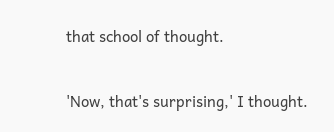that school of thought.

'Now, that's surprising,' I thought.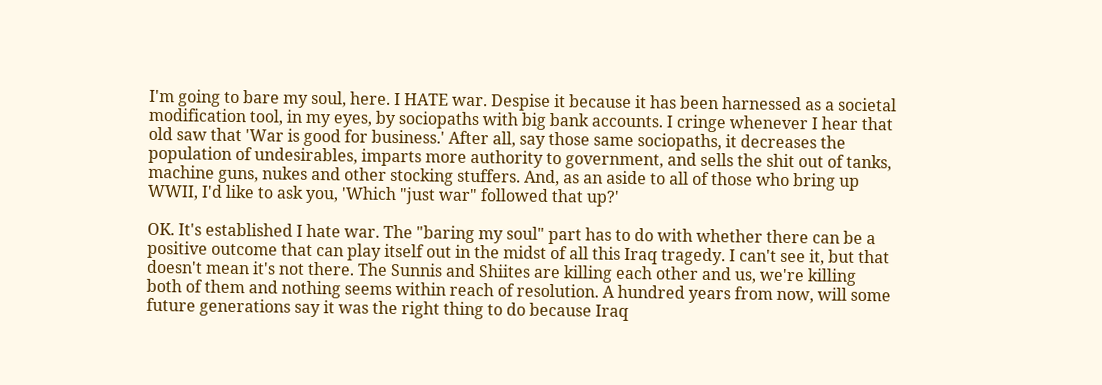I'm going to bare my soul, here. I HATE war. Despise it because it has been harnessed as a societal modification tool, in my eyes, by sociopaths with big bank accounts. I cringe whenever I hear that old saw that 'War is good for business.' After all, say those same sociopaths, it decreases the population of undesirables, imparts more authority to government, and sells the shit out of tanks, machine guns, nukes and other stocking stuffers. And, as an aside to all of those who bring up WWII, I'd like to ask you, 'Which "just war" followed that up?'

OK. It's established I hate war. The "baring my soul" part has to do with whether there can be a positive outcome that can play itself out in the midst of all this Iraq tragedy. I can't see it, but that doesn't mean it's not there. The Sunnis and Shiites are killing each other and us, we're killing both of them and nothing seems within reach of resolution. A hundred years from now, will some future generations say it was the right thing to do because Iraq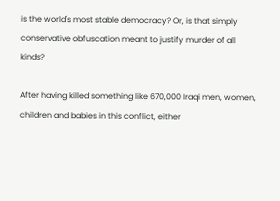is the world's most stable democracy? Or, is that simply conservative obfuscation meant to justify murder of all kinds?

After having killed something like 670,000 Iraqi men, women, children and babies in this conflict, either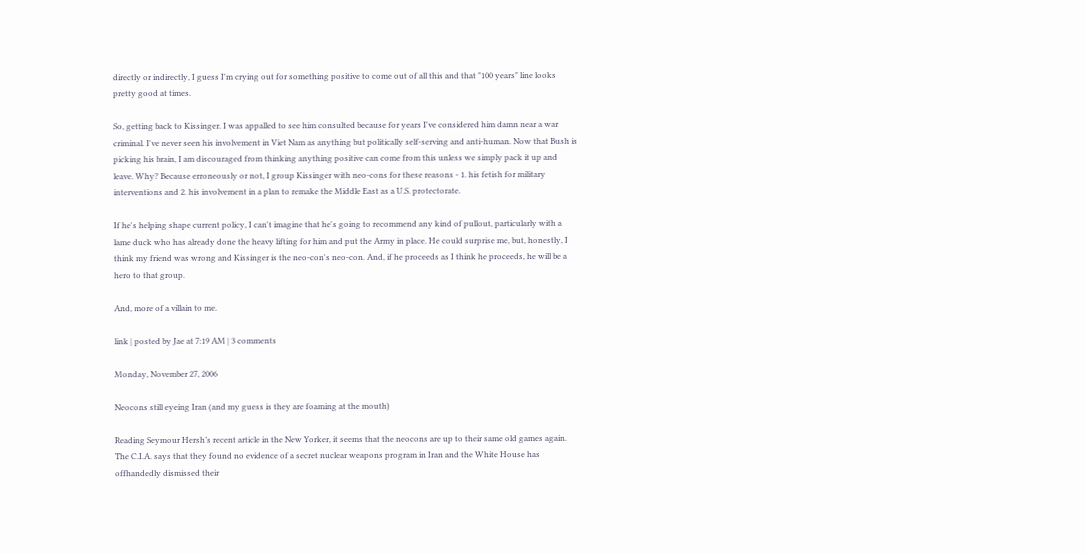directly or indirectly, I guess I'm crying out for something positive to come out of all this and that "100 years" line looks pretty good at times.

So, getting back to Kissinger. I was appalled to see him consulted because for years I've considered him damn near a war criminal. I've never seen his involvement in Viet Nam as anything but politically self-serving and anti-human. Now that Bush is picking his brain, I am discouraged from thinking anything positive can come from this unless we simply pack it up and leave. Why? Because erroneously or not, I group Kissinger with neo-cons for these reasons - 1. his fetish for military interventions and 2. his involvement in a plan to remake the Middle East as a U.S. protectorate.

If he's helping shape current policy, I can't imagine that he's going to recommend any kind of pullout, particularly with a lame duck who has already done the heavy lifting for him and put the Army in place. He could surprise me, but, honestly, I think my friend was wrong and Kissinger is the neo-con's neo-con. And, if he proceeds as I think he proceeds, he will be a hero to that group.

And, more of a villain to me.

link | posted by Jae at 7:19 AM | 3 comments

Monday, November 27, 2006

Neocons still eyeing Iran (and my guess is they are foaming at the mouth)

Reading Seymour Hersh’s recent article in the New Yorker, it seems that the neocons are up to their same old games again. The C.I.A. says that they found no evidence of a secret nuclear weapons program in Iran and the White House has offhandedly dismissed their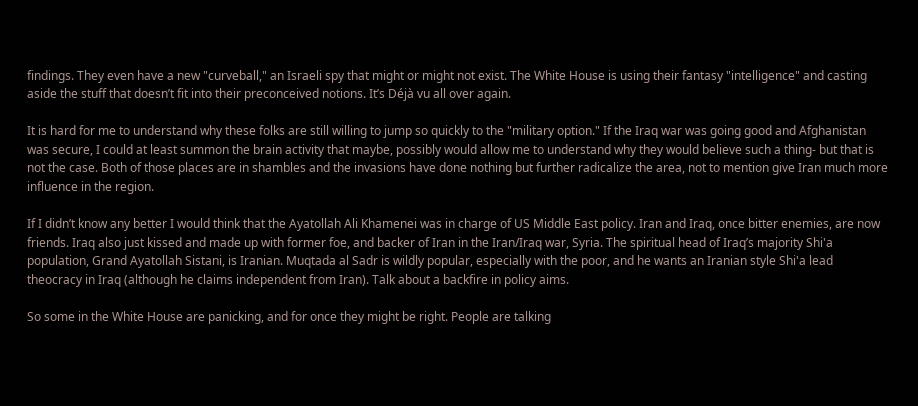findings. They even have a new "curveball," an Israeli spy that might or might not exist. The White House is using their fantasy "intelligence" and casting aside the stuff that doesn’t fit into their preconceived notions. It’s Déjà vu all over again.

It is hard for me to understand why these folks are still willing to jump so quickly to the "military option." If the Iraq war was going good and Afghanistan was secure, I could at least summon the brain activity that maybe, possibly would allow me to understand why they would believe such a thing- but that is not the case. Both of those places are in shambles and the invasions have done nothing but further radicalize the area, not to mention give Iran much more influence in the region.

If I didn’t know any better I would think that the Ayatollah Ali Khamenei was in charge of US Middle East policy. Iran and Iraq, once bitter enemies, are now friends. Iraq also just kissed and made up with former foe, and backer of Iran in the Iran/Iraq war, Syria. The spiritual head of Iraq’s majority Shi'a population, Grand Ayatollah Sistani, is Iranian. Muqtada al Sadr is wildly popular, especially with the poor, and he wants an Iranian style Shi'a lead theocracy in Iraq (although he claims independent from Iran). Talk about a backfire in policy aims.

So some in the White House are panicking, and for once they might be right. People are talking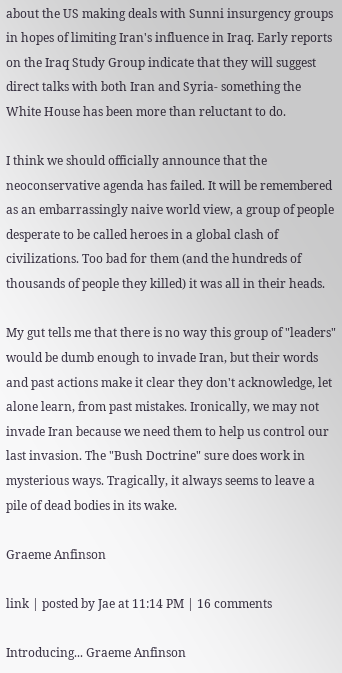about the US making deals with Sunni insurgency groups in hopes of limiting Iran's influence in Iraq. Early reports on the Iraq Study Group indicate that they will suggest direct talks with both Iran and Syria- something the White House has been more than reluctant to do.

I think we should officially announce that the neoconservative agenda has failed. It will be remembered as an embarrassingly naive world view, a group of people desperate to be called heroes in a global clash of civilizations. Too bad for them (and the hundreds of thousands of people they killed) it was all in their heads.

My gut tells me that there is no way this group of "leaders" would be dumb enough to invade Iran, but their words and past actions make it clear they don't acknowledge, let alone learn, from past mistakes. Ironically, we may not invade Iran because we need them to help us control our last invasion. The "Bush Doctrine" sure does work in mysterious ways. Tragically, it always seems to leave a pile of dead bodies in its wake.

Graeme Anfinson

link | posted by Jae at 11:14 PM | 16 comments

Introducing... Graeme Anfinson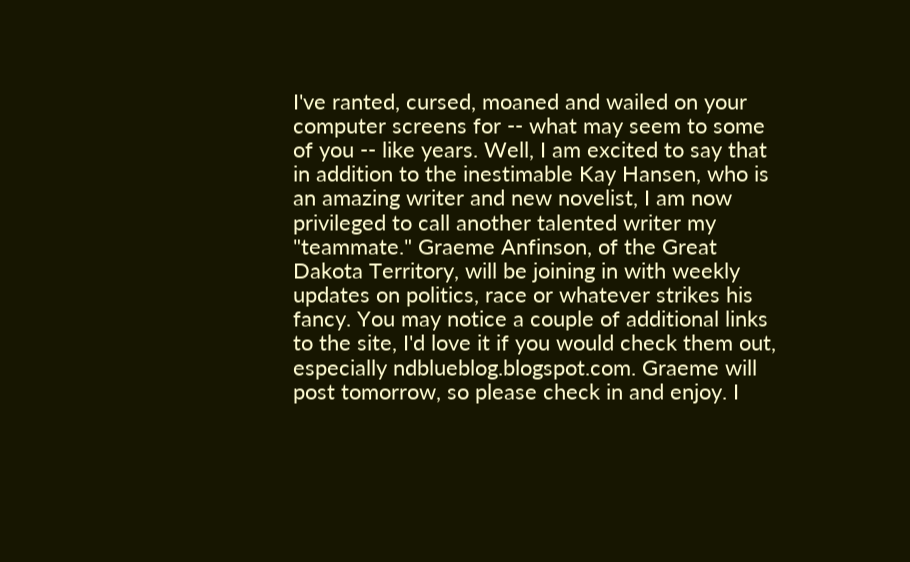I've ranted, cursed, moaned and wailed on your computer screens for -- what may seem to some of you -- like years. Well, I am excited to say that in addition to the inestimable Kay Hansen, who is an amazing writer and new novelist, I am now privileged to call another talented writer my "teammate." Graeme Anfinson, of the Great Dakota Territory, will be joining in with weekly updates on politics, race or whatever strikes his fancy. You may notice a couple of additional links to the site, I'd love it if you would check them out, especially ndblueblog.blogspot.com. Graeme will post tomorrow, so please check in and enjoy. I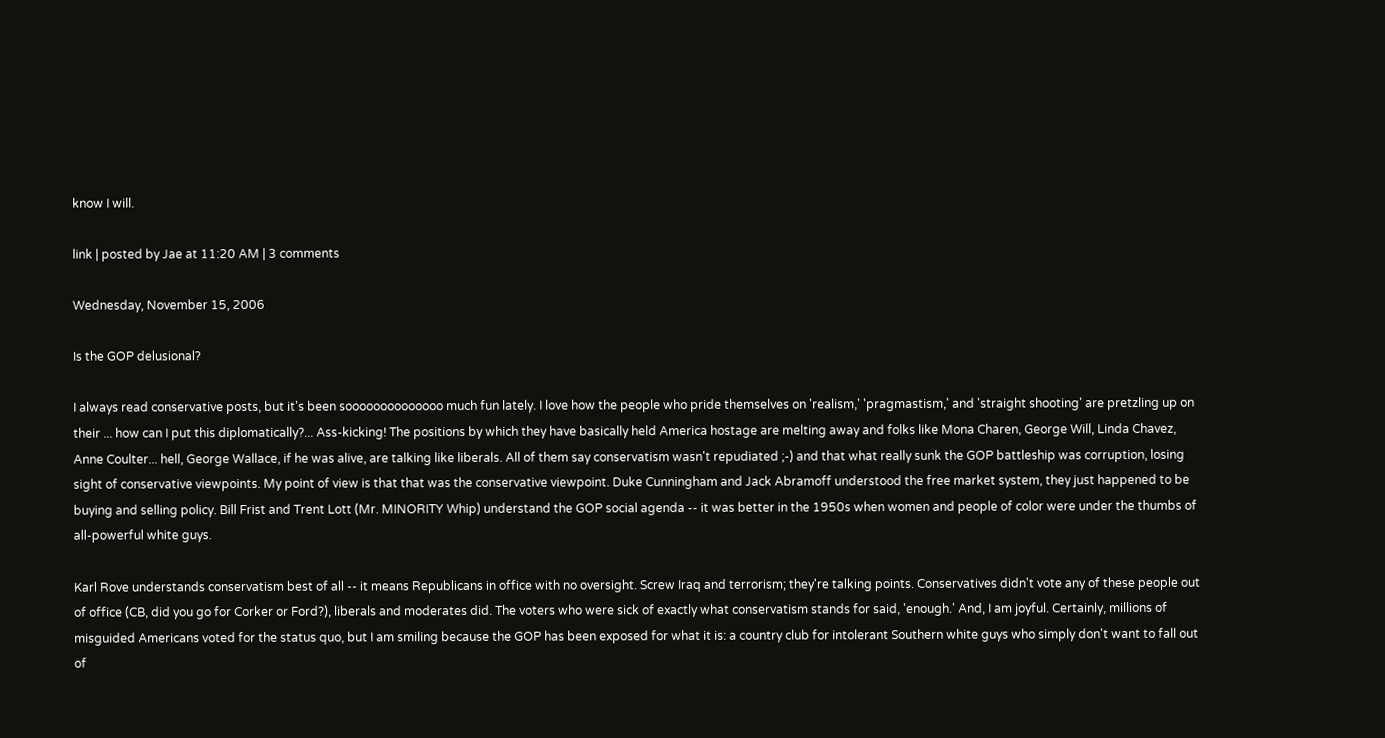know I will.

link | posted by Jae at 11:20 AM | 3 comments

Wednesday, November 15, 2006

Is the GOP delusional?

I always read conservative posts, but it's been soooooooooooooo much fun lately. I love how the people who pride themselves on 'realism,' 'pragmastism,' and 'straight shooting' are pretzling up on their ... how can I put this diplomatically?... Ass-kicking! The positions by which they have basically held America hostage are melting away and folks like Mona Charen, George Will, Linda Chavez, Anne Coulter... hell, George Wallace, if he was alive, are talking like liberals. All of them say conservatism wasn't repudiated ;-) and that what really sunk the GOP battleship was corruption, losing sight of conservative viewpoints. My point of view is that that was the conservative viewpoint. Duke Cunningham and Jack Abramoff understood the free market system, they just happened to be buying and selling policy. Bill Frist and Trent Lott (Mr. MINORITY Whip) understand the GOP social agenda -- it was better in the 1950s when women and people of color were under the thumbs of all-powerful white guys.

Karl Rove understands conservatism best of all -- it means Republicans in office with no oversight. Screw Iraq and terrorism; they're talking points. Conservatives didn't vote any of these people out of office (CB, did you go for Corker or Ford?), liberals and moderates did. The voters who were sick of exactly what conservatism stands for said, 'enough.' And, I am joyful. Certainly, millions of misguided Americans voted for the status quo, but I am smiling because the GOP has been exposed for what it is: a country club for intolerant Southern white guys who simply don't want to fall out of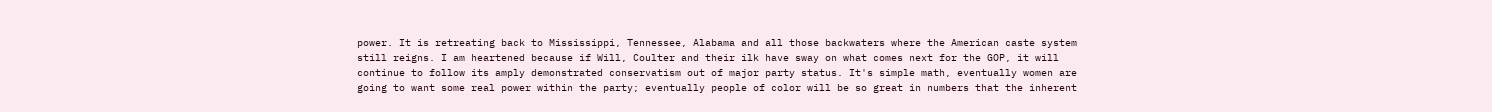power. It is retreating back to Mississippi, Tennessee, Alabama and all those backwaters where the American caste system still reigns. I am heartened because if Will, Coulter and their ilk have sway on what comes next for the GOP, it will continue to follow its amply demonstrated conservatism out of major party status. It's simple math, eventually women are going to want some real power within the party; eventually people of color will be so great in numbers that the inherent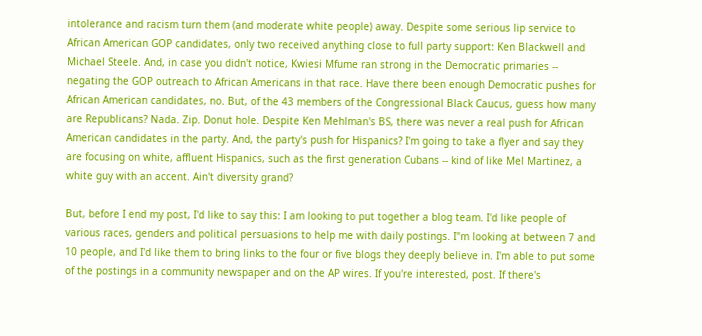intolerance and racism turn them (and moderate white people) away. Despite some serious lip service to African American GOP candidates, only two received anything close to full party support: Ken Blackwell and Michael Steele. And, in case you didn't notice, Kwiesi Mfume ran strong in the Democratic primaries -- negating the GOP outreach to African Americans in that race. Have there been enough Democratic pushes for African American candidates, no. But, of the 43 members of the Congressional Black Caucus, guess how many are Republicans? Nada. Zip. Donut hole. Despite Ken Mehlman's BS, there was never a real push for African American candidates in the party. And, the party's push for Hispanics? I'm going to take a flyer and say they are focusing on white, affluent Hispanics, such as the first generation Cubans -- kind of like Mel Martinez, a white guy with an accent. Ain't diversity grand?

But, before I end my post, I'd like to say this: I am looking to put together a blog team. I'd like people of various races, genders and political persuasions to help me with daily postings. I"m looking at between 7 and 10 people, and I'd like them to bring links to the four or five blogs they deeply believe in. I'm able to put some of the postings in a community newspaper and on the AP wires. If you're interested, post. If there's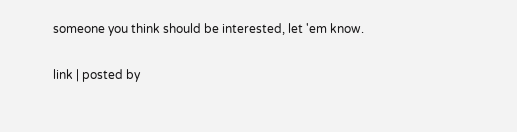someone you think should be interested, let 'em know.

link | posted by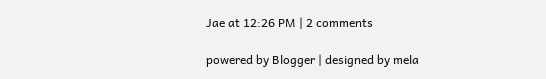Jae at 12:26 PM | 2 comments

powered by Blogger | designed by mela